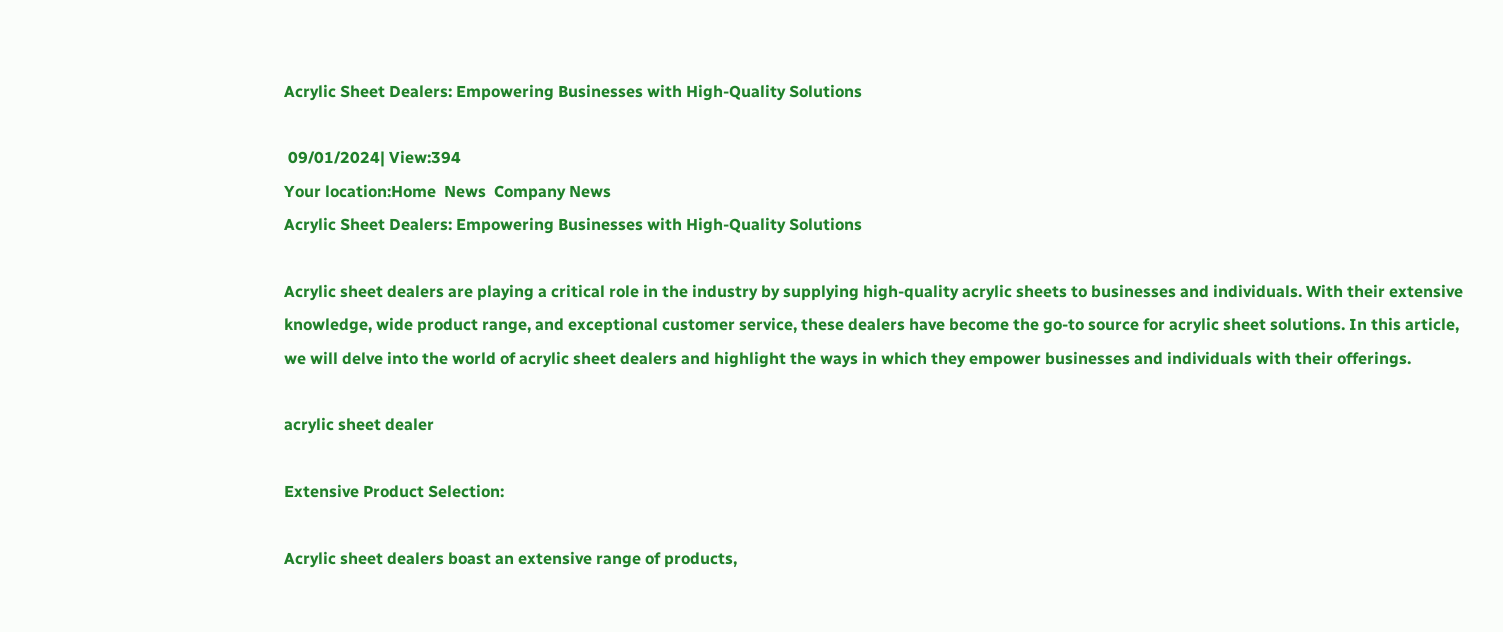Acrylic Sheet Dealers: Empowering Businesses with High-Quality Solutions

 09/01/2024| View:394
Your location:Home  News  Company News
Acrylic Sheet Dealers: Empowering Businesses with High-Quality Solutions

Acrylic sheet dealers are playing a critical role in the industry by supplying high-quality acrylic sheets to businesses and individuals. With their extensive knowledge, wide product range, and exceptional customer service, these dealers have become the go-to source for acrylic sheet solutions. In this article, we will delve into the world of acrylic sheet dealers and highlight the ways in which they empower businesses and individuals with their offerings.

acrylic sheet dealer

Extensive Product Selection:

Acrylic sheet dealers boast an extensive range of products,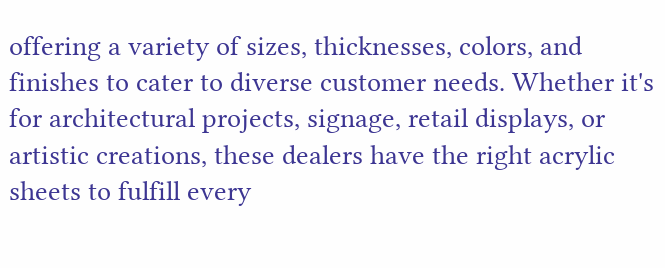offering a variety of sizes, thicknesses, colors, and finishes to cater to diverse customer needs. Whether it's for architectural projects, signage, retail displays, or artistic creations, these dealers have the right acrylic sheets to fulfill every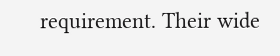requirement. Their wide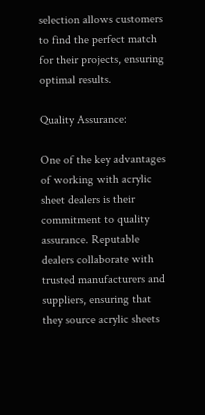selection allows customers to find the perfect match for their projects, ensuring optimal results.

Quality Assurance:

One of the key advantages of working with acrylic sheet dealers is their commitment to quality assurance. Reputable dealers collaborate with trusted manufacturers and suppliers, ensuring that they source acrylic sheets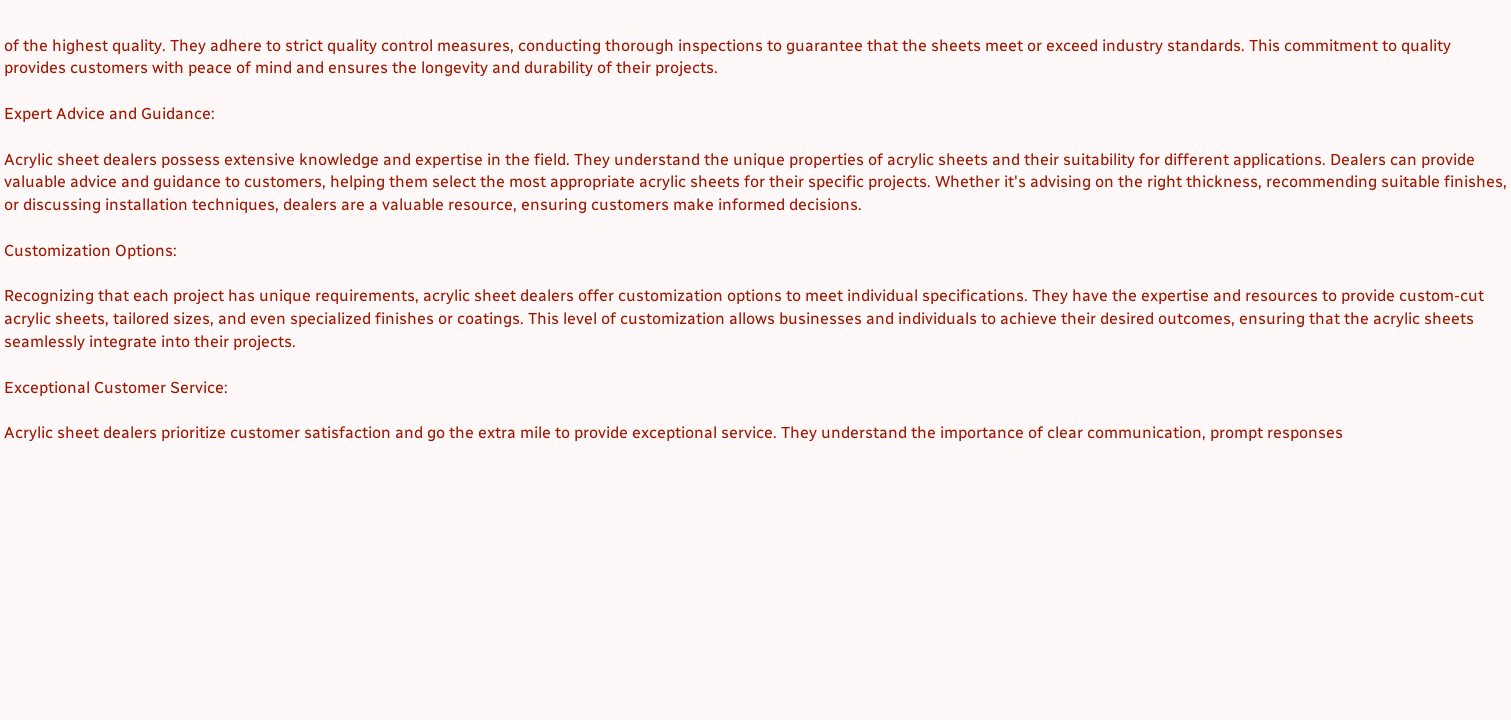of the highest quality. They adhere to strict quality control measures, conducting thorough inspections to guarantee that the sheets meet or exceed industry standards. This commitment to quality provides customers with peace of mind and ensures the longevity and durability of their projects.

Expert Advice and Guidance:

Acrylic sheet dealers possess extensive knowledge and expertise in the field. They understand the unique properties of acrylic sheets and their suitability for different applications. Dealers can provide valuable advice and guidance to customers, helping them select the most appropriate acrylic sheets for their specific projects. Whether it's advising on the right thickness, recommending suitable finishes, or discussing installation techniques, dealers are a valuable resource, ensuring customers make informed decisions.

Customization Options:

Recognizing that each project has unique requirements, acrylic sheet dealers offer customization options to meet individual specifications. They have the expertise and resources to provide custom-cut acrylic sheets, tailored sizes, and even specialized finishes or coatings. This level of customization allows businesses and individuals to achieve their desired outcomes, ensuring that the acrylic sheets seamlessly integrate into their projects.

Exceptional Customer Service:

Acrylic sheet dealers prioritize customer satisfaction and go the extra mile to provide exceptional service. They understand the importance of clear communication, prompt responses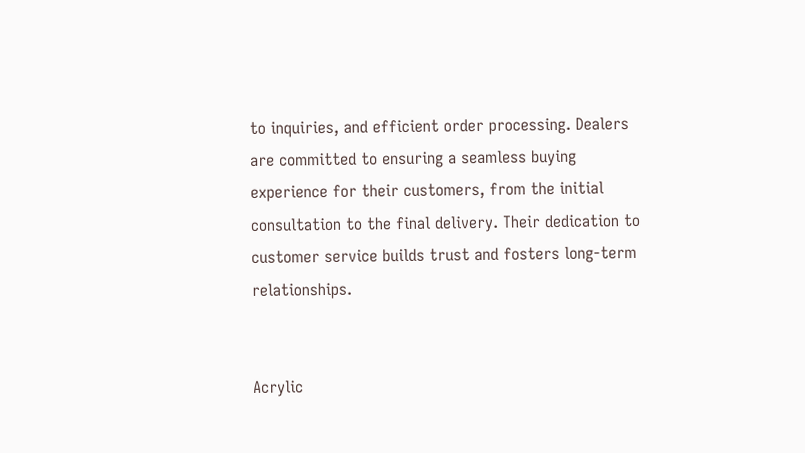to inquiries, and efficient order processing. Dealers are committed to ensuring a seamless buying experience for their customers, from the initial consultation to the final delivery. Their dedication to customer service builds trust and fosters long-term relationships.


Acrylic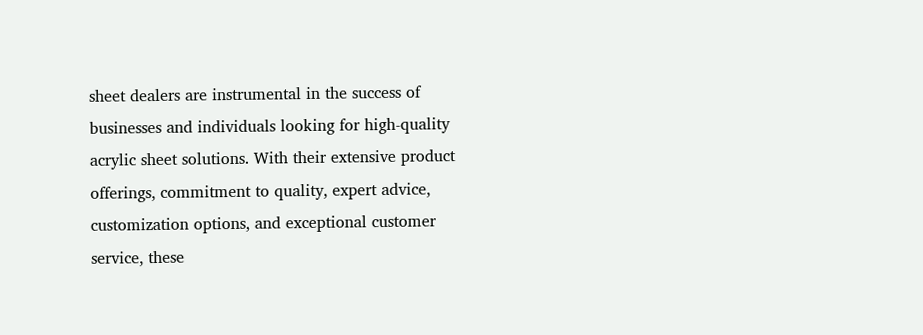sheet dealers are instrumental in the success of businesses and individuals looking for high-quality acrylic sheet solutions. With their extensive product offerings, commitment to quality, expert advice, customization options, and exceptional customer service, these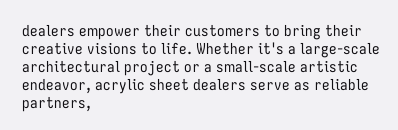dealers empower their customers to bring their creative visions to life. Whether it's a large-scale architectural project or a small-scale artistic endeavor, acrylic sheet dealers serve as reliable partners,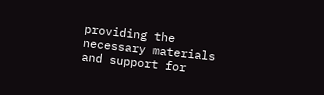providing the necessary materials and support for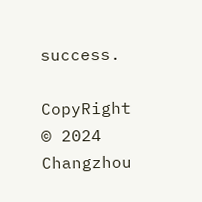success.

CopyRight © 2024 Changzhou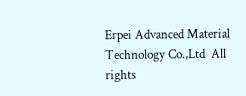Erpei Advanced Material Technology Co.,Ltd  All rights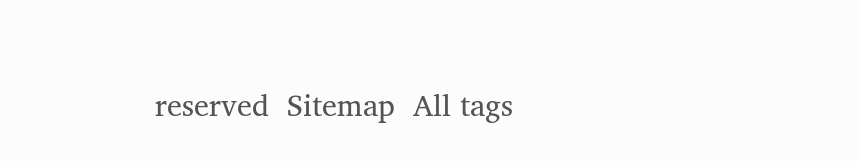reserved  Sitemap  All tags